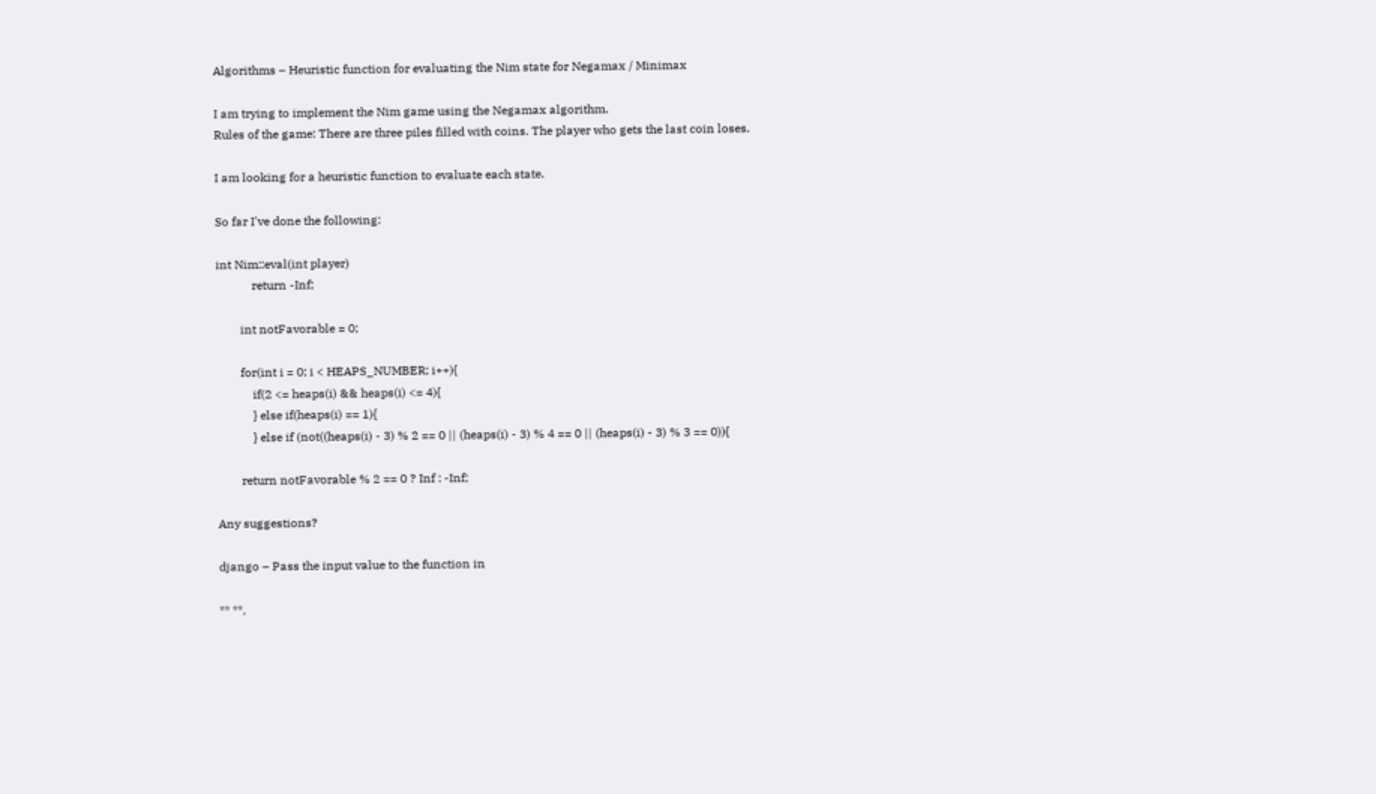Algorithms – Heuristic function for evaluating the Nim state for Negamax / Minimax

I am trying to implement the Nim game using the Negamax algorithm.
Rules of the game: There are three piles filled with coins. The player who gets the last coin loses.

I am looking for a heuristic function to evaluate each state.

So far I've done the following:

int Nim::eval(int player)
            return -Inf;

        int notFavorable = 0;

        for(int i = 0; i < HEAPS_NUMBER; i++){
            if(2 <= heaps(i) && heaps(i) <= 4){
            } else if(heaps(i) == 1){
            } else if (not((heaps(i) - 3) % 2 == 0 || (heaps(i) - 3) % 4 == 0 || (heaps(i) - 3) % 3 == 0)){

        return notFavorable % 2 == 0 ? Inf : -Inf;

Any suggestions?

django – Pass the input value to the function in

** **.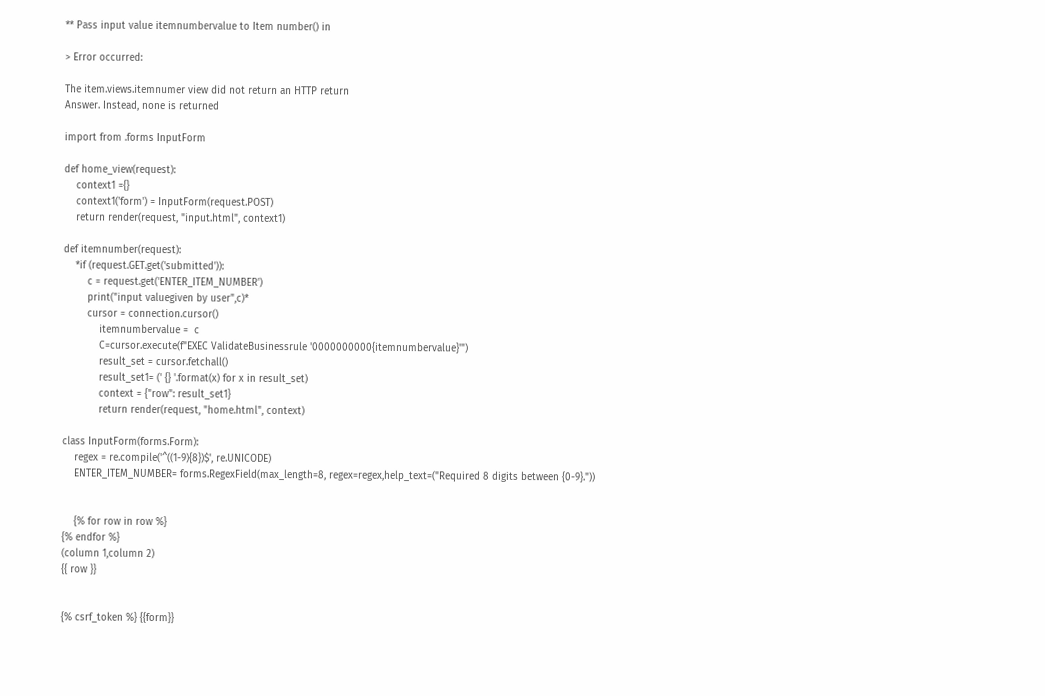** Pass input value itemnumbervalue to Item number() in

> Error occurred:

The item.views.itemnumer view did not return an HTTP return
Answer. Instead, none is returned

import from .forms InputForm

def home_view(request):
    context1 ={}
    context1('form') = InputForm(request.POST)
    return render(request, "input.html", context1)

def itemnumber(request):
    *if (request.GET.get('submitted')):
        c = request.get('ENTER_ITEM_NUMBER')
        print("input valuegiven by user",c)*
        cursor = connection.cursor()
            itemnumbervalue =  c
            C=cursor.execute(f"EXEC ValidateBusinessrule '0000000000{itemnumbervalue}'")
            result_set = cursor.fetchall()
            result_set1= (' {} '.format(x) for x in result_set)
            context = {"row": result_set1}
            return render(request, "home.html", context)

class InputForm(forms.Form):
    regex = re.compile('^((1-9){8})$', re.UNICODE)
    ENTER_ITEM_NUMBER= forms.RegexField(max_length=8, regex=regex,help_text=("Required 8 digits between {0-9}."))


    {% for row in row %}
{% endfor %}
(column 1,column 2)
{{ row }}


{% csrf_token %} {{form}}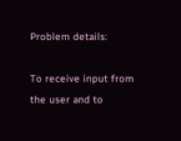Problem details:

To receive input from the user and to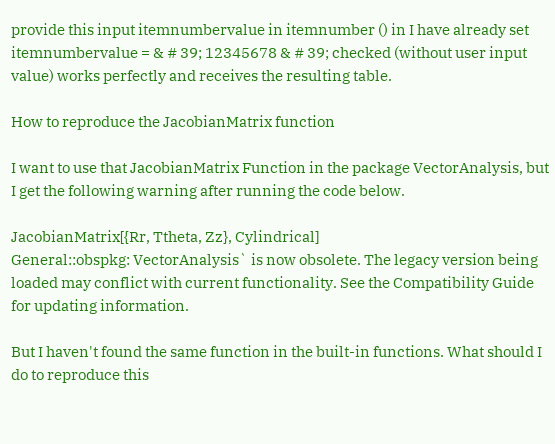provide this input itemnumbervalue in itemnumber () in I have already set itemnumbervalue = & # 39; 12345678 & # 39; checked (without user input value) works perfectly and receives the resulting table.

How to reproduce the JacobianMatrix function

I want to use that JacobianMatrix Function in the package VectorAnalysis, but I get the following warning after running the code below.

JacobianMatrix[{Rr, Ttheta, Zz}, Cylindrical]
General::obspkg: VectorAnalysis` is now obsolete. The legacy version being loaded may conflict with current functionality. See the Compatibility Guide for updating information.

But I haven't found the same function in the built-in functions. What should I do to reproduce this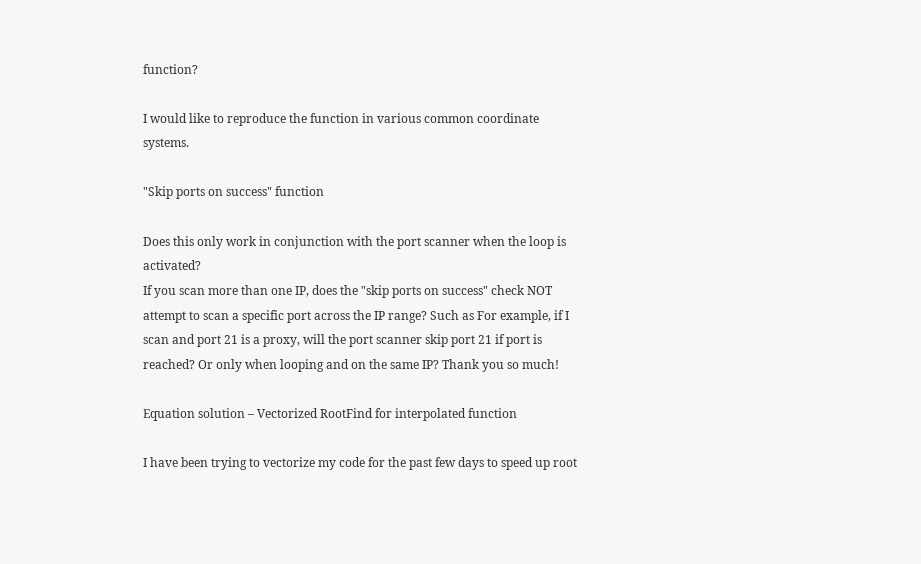function?

I would like to reproduce the function in various common coordinate systems.

"Skip ports on success" function

Does this only work in conjunction with the port scanner when the loop is activated?
If you scan more than one IP, does the "skip ports on success" check NOT attempt to scan a specific port across the IP range? Such as For example, if I scan and port 21 is a proxy, will the port scanner skip port 21 if port is reached? Or only when looping and on the same IP? Thank you so much!

Equation solution – Vectorized RootFind for interpolated function

I have been trying to vectorize my code for the past few days to speed up root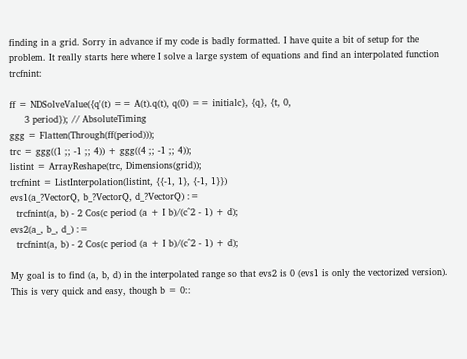finding in a grid. Sorry in advance if my code is badly formatted. I have quite a bit of setup for the problem. It really starts here where I solve a large system of equations and find an interpolated function trcfnint:

ff = NDSolveValue({q'(t) == A(t).q(t), q(0) == initialc}, {q}, {t, 0,
     3 period}); // AbsoluteTiming
ggg = Flatten(Through(ff(period)));
trc = ggg((1 ;; -1 ;; 4)) + ggg((4 ;; -1 ;; 4));
listint = ArrayReshape(trc, Dimensions(grid));
trcfnint = ListInterpolation(listint, {{-1, 1}, {-1, 1}})
evs1(a_?VectorQ, b_?VectorQ, d_?VectorQ) :=
  trcfnint(a, b) - 2 Cos(c period (a + I b)/(c^2 - 1) + d);
evs2(a_, b_, d_) :=
  trcfnint(a, b) - 2 Cos(c period (a + I b)/(c^2 - 1) + d);

My goal is to find (a, b, d) in the interpolated range so that evs2 is 0 (evs1 is only the vectorized version). This is very quick and easy, though b = 0::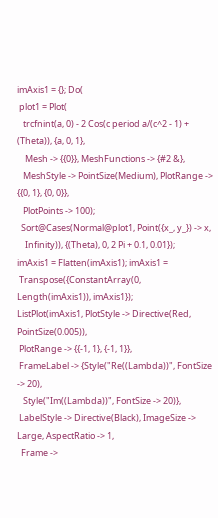imAxis1 = {}; Do(
 plot1 = Plot(
   trcfnint(a, 0) - 2 Cos(c period a/(c^2 - 1) + (Theta)), {a, 0, 1},
    Mesh -> {{0}}, MeshFunctions -> {#2 &},
   MeshStyle -> PointSize(Medium), PlotRange -> {{0, 1}, {0, 0}},
   PlotPoints -> 100);
  Sort@Cases(Normal@plot1, Point({x_, y_}) -> x,
    Infinity)), {(Theta), 0, 2 Pi + 0.1, 0.01});
imAxis1 = Flatten(imAxis1); imAxis1 =
 Transpose({ConstantArray(0, Length(imAxis1)), imAxis1});
ListPlot(imAxis1, PlotStyle -> Directive(Red, PointSize(0.005)),
 PlotRange -> {{-1, 1}, {-1, 1}},
 FrameLabel -> {Style("Re((Lambda))", FontSize -> 20),
   Style("Im((Lambda))", FontSize -> 20)},
 LabelStyle -> Directive(Black), ImageSize -> Large, AspectRatio -> 1,
  Frame ->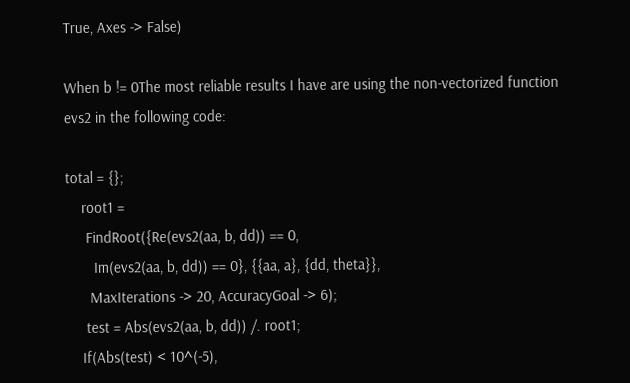True, Axes -> False)

When b != 0The most reliable results I have are using the non-vectorized function evs2 in the following code:

total = {};
    root1 =
     FindRoot({Re(evs2(aa, b, dd)) == 0,
       Im(evs2(aa, b, dd)) == 0}, {{aa, a}, {dd, theta}},
      MaxIterations -> 20, AccuracyGoal -> 6);
     test = Abs(evs2(aa, b, dd)) /. root1;
    If(Abs(test) < 10^(-5),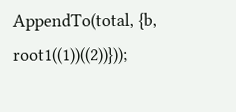AppendTo(total, {b, root1((1))((2))}));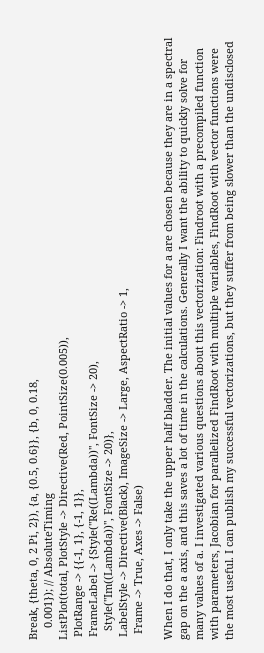Break, {theta, 0, 2 Pi, 2}), {a, {0.5, 0.6}}, {b, 0, 0.18,
    0.001}); // AbsoluteTiming
ListPlot(total, PlotStyle -> Directive(Red, PointSize(0.005)),
 PlotRange -> {{-1, 1}, {-1, 1}},
 FrameLabel -> {Style("Re((Lambda))", FontSize -> 20),
   Style("Im((Lambda))", FontSize -> 20)},
 LabelStyle -> Directive(Black), ImageSize -> Large, AspectRatio -> 1,
  Frame -> True, Axes -> False)

When I do that, I only take the upper half bladder. The initial values for a are chosen because they are in a spectral gap on the a axis, and this saves a lot of time in the calculations. Generally I want the ability to quickly solve for many values of a. I investigated various questions about this vectorization: Findroot with a precompiled function with parameters, Jacobian for parallelized FindRoot with multiple variables, FindRoot with vector functions were the most useful. I can publish my successful vectorizations, but they suffer from being slower than the undisclosed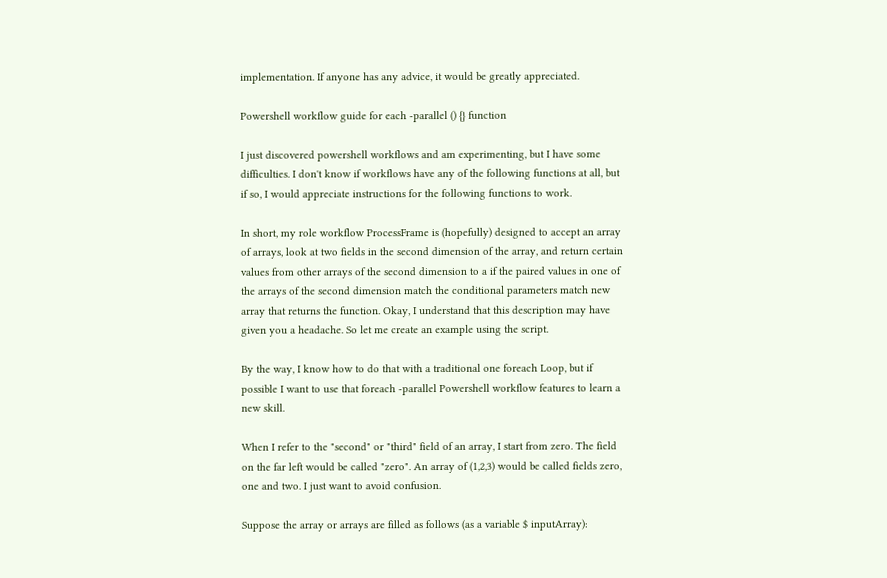implementation. If anyone has any advice, it would be greatly appreciated.

Powershell workflow guide for each -parallel () {} function

I just discovered powershell workflows and am experimenting, but I have some difficulties. I don't know if workflows have any of the following functions at all, but if so, I would appreciate instructions for the following functions to work.

In short, my role workflow ProcessFrame is (hopefully) designed to accept an array of arrays, look at two fields in the second dimension of the array, and return certain values from other arrays of the second dimension to a if the paired values in one of the arrays of the second dimension match the conditional parameters match new array that returns the function. Okay, I understand that this description may have given you a headache. So let me create an example using the script.

By the way, I know how to do that with a traditional one foreach Loop, but if possible I want to use that foreach -parallel Powershell workflow features to learn a new skill.

When I refer to the "second" or "third" field of an array, I start from zero. The field on the far left would be called "zero". An array of (1,2,3) would be called fields zero, one and two. I just want to avoid confusion.

Suppose the array or arrays are filled as follows (as a variable $ inputArray):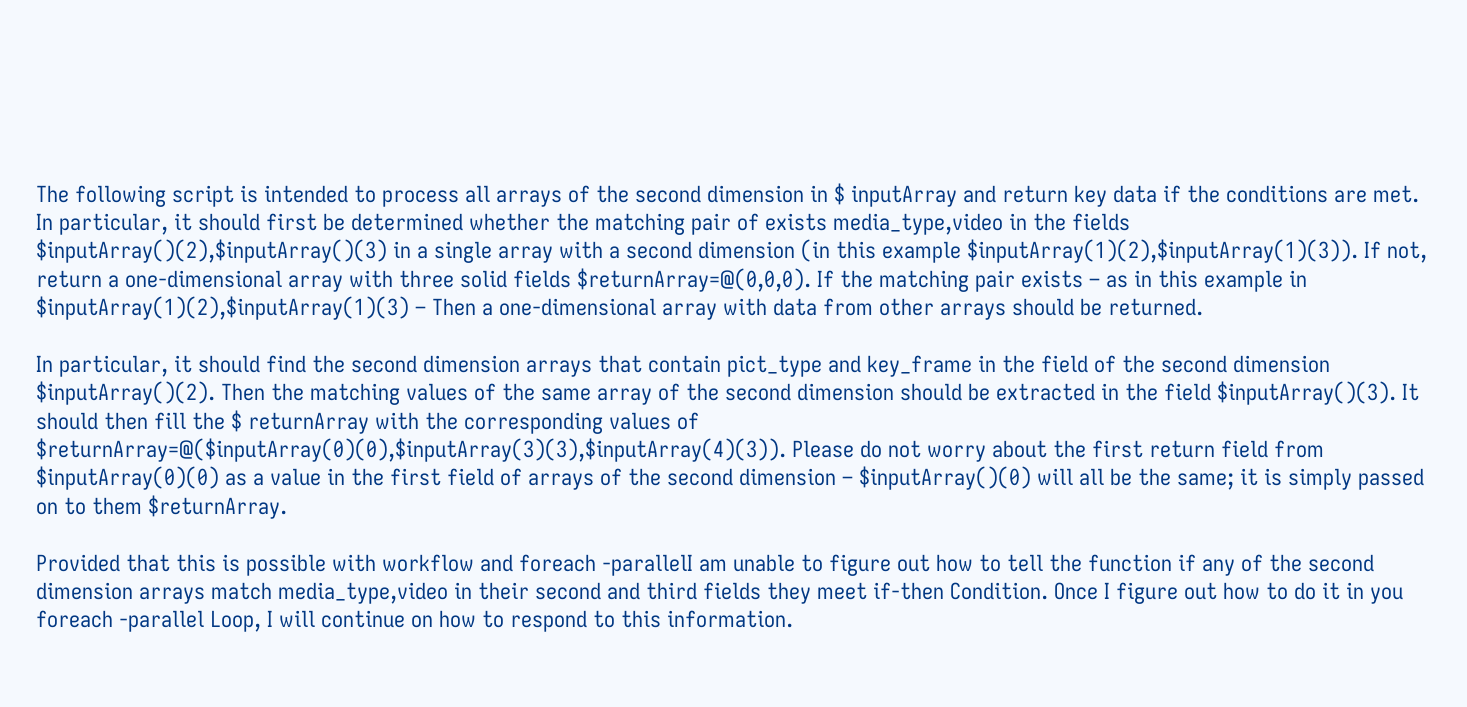The following script is intended to process all arrays of the second dimension in $ inputArray and return key data if the conditions are met. In particular, it should first be determined whether the matching pair of exists media_type,video in the fields $inputArray()(2),$inputArray()(3) in a single array with a second dimension (in this example $inputArray(1)(2),$inputArray(1)(3)). If not, return a one-dimensional array with three solid fields $returnArray=@(0,0,0). If the matching pair exists – as in this example in $inputArray(1)(2),$inputArray(1)(3) – Then a one-dimensional array with data from other arrays should be returned.

In particular, it should find the second dimension arrays that contain pict_type and key_frame in the field of the second dimension $inputArray()(2). Then the matching values of the same array of the second dimension should be extracted in the field $inputArray()(3). It should then fill the $ returnArray with the corresponding values of $returnArray=@($inputArray(0)(0),$inputArray(3)(3),$inputArray(4)(3)). Please do not worry about the first return field from $inputArray(0)(0) as a value in the first field of arrays of the second dimension – $inputArray()(0) will all be the same; it is simply passed on to them $returnArray.

Provided that this is possible with workflow and foreach -parallelI am unable to figure out how to tell the function if any of the second dimension arrays match media_type,video in their second and third fields they meet if-then Condition. Once I figure out how to do it in you foreach -parallel Loop, I will continue on how to respond to this information.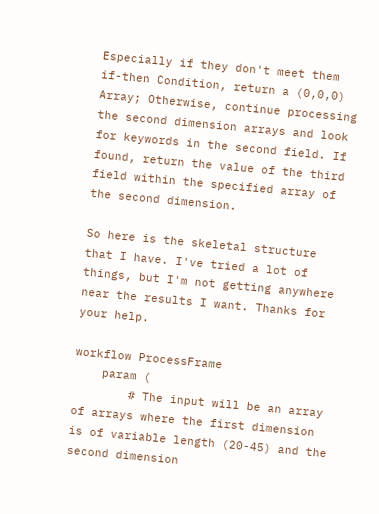Especially if they don't meet them if-then Condition, return a (0,0,0) Array; Otherwise, continue processing the second dimension arrays and look for keywords in the second field. If found, return the value of the third field within the specified array of the second dimension.

So here is the skeletal structure that I have. I've tried a lot of things, but I'm not getting anywhere near the results I want. Thanks for your help.

workflow ProcessFrame
    param (
        # The input will be an array of arrays where the first dimension is of variable length (20-45) and the second dimension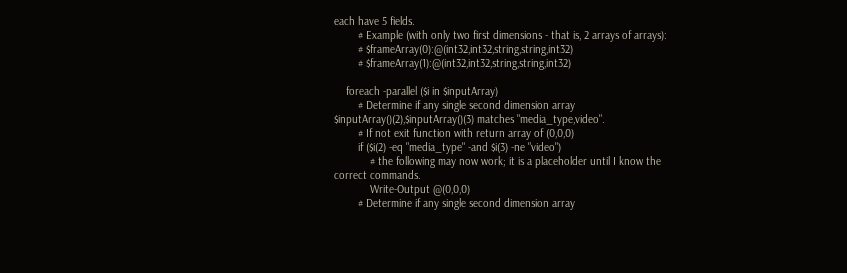each have 5 fields.
        # Example (with only two first dimensions - that is, 2 arrays of arrays):
        # $frameArray(0):@(int32,int32,string,string,int32)
        # $frameArray(1):@(int32,int32,string,string,int32)

    foreach -parallel ($i in $inputArray)
        # Determine if any single second dimension array $inputArray()(2),$inputArray()(3) matches "media_type,video".
        # If not exit function with return array of (0,0,0)
        if ($i(2) -eq "media_type" -and $i(3) -ne "video")
            # the following may now work; it is a placeholder until I know the correct commands.
            Write-Output @(0,0,0)
        # Determine if any single second dimension array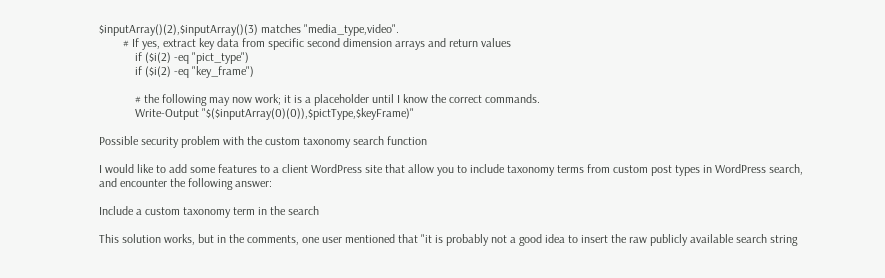$inputArray()(2),$inputArray()(3) matches "media_type,video".
        # If yes, extract key data from specific second dimension arrays and return values
            if ($i(2) -eq "pict_type")
            if ($i(2) -eq "key_frame")

            # the following may now work; it is a placeholder until I know the correct commands.
            Write-Output "$($inputArray(0)(0)),$pictType,$keyFrame)"

Possible security problem with the custom taxonomy search function

I would like to add some features to a client WordPress site that allow you to include taxonomy terms from custom post types in WordPress search, and encounter the following answer:

Include a custom taxonomy term in the search

This solution works, but in the comments, one user mentioned that "it is probably not a good idea to insert the raw publicly available search string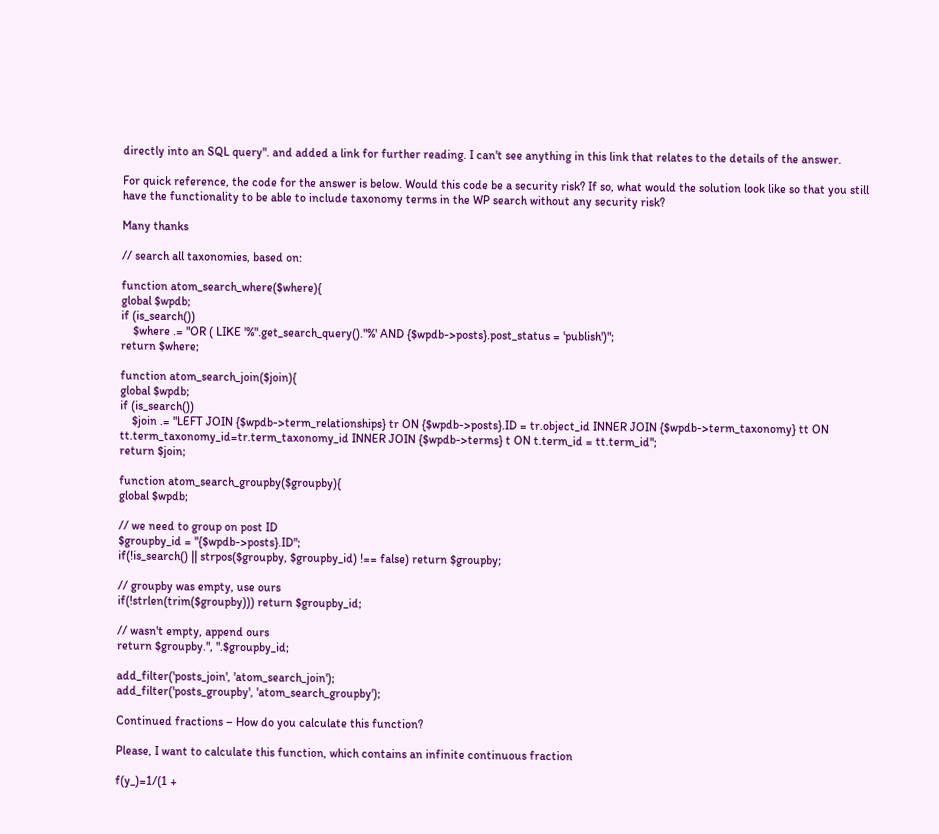directly into an SQL query". and added a link for further reading. I can't see anything in this link that relates to the details of the answer.

For quick reference, the code for the answer is below. Would this code be a security risk? If so, what would the solution look like so that you still have the functionality to be able to include taxonomy terms in the WP search without any security risk?

Many thanks

// search all taxonomies, based on:

function atom_search_where($where){
global $wpdb;
if (is_search())
    $where .= "OR ( LIKE '%".get_search_query()."%' AND {$wpdb->posts}.post_status = 'publish')";
return $where;

function atom_search_join($join){
global $wpdb;
if (is_search())
    $join .= "LEFT JOIN {$wpdb->term_relationships} tr ON {$wpdb->posts}.ID = tr.object_id INNER JOIN {$wpdb->term_taxonomy} tt ON tt.term_taxonomy_id=tr.term_taxonomy_id INNER JOIN {$wpdb->terms} t ON t.term_id = tt.term_id";
return $join;

function atom_search_groupby($groupby){
global $wpdb;

// we need to group on post ID
$groupby_id = "{$wpdb->posts}.ID";
if(!is_search() || strpos($groupby, $groupby_id) !== false) return $groupby;

// groupby was empty, use ours
if(!strlen(trim($groupby))) return $groupby_id;

// wasn't empty, append ours
return $groupby.", ".$groupby_id;

add_filter('posts_join', 'atom_search_join');
add_filter('posts_groupby', 'atom_search_groupby');

Continued fractions – How do you calculate this function?

Please, I want to calculate this function, which contains an infinite continuous fraction

f(y_)=1/(1 +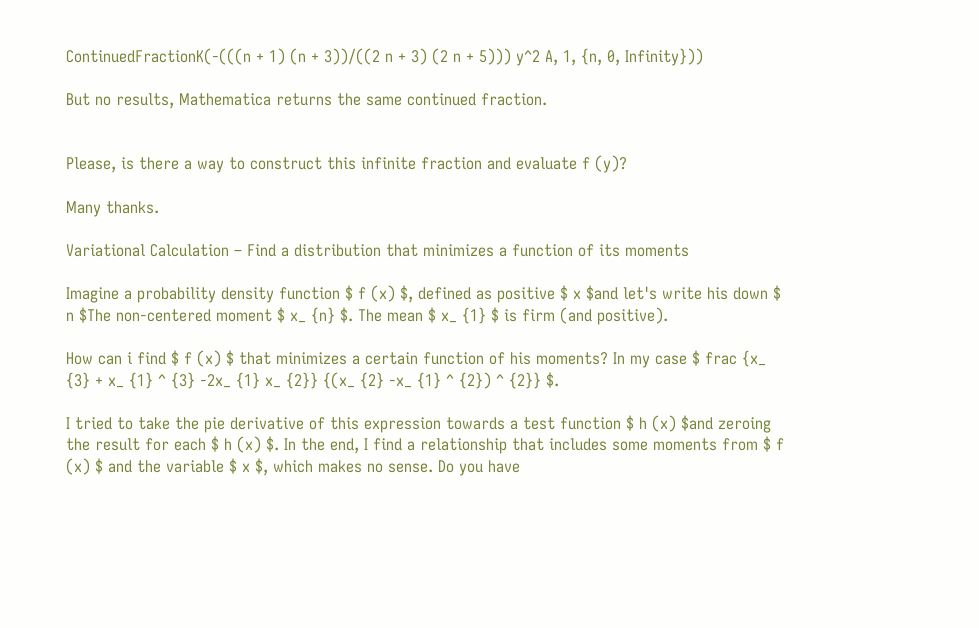ContinuedFractionK(-(((n + 1) (n + 3))/((2 n + 3) (2 n + 5))) y^2 A, 1, {n, 0, Infinity}))

But no results, Mathematica returns the same continued fraction.


Please, is there a way to construct this infinite fraction and evaluate f (y)?

Many thanks.

Variational Calculation – Find a distribution that minimizes a function of its moments

Imagine a probability density function $ f (x) $, defined as positive $ x $and let's write his down $ n $The non-centered moment $ x_ {n} $. The mean $ x_ {1} $ is firm (and positive).

How can i find $ f (x) $ that minimizes a certain function of his moments? In my case $ frac {x_ {3} + x_ {1} ^ {3} -2x_ {1} x_ {2}} {(x_ {2} -x_ {1} ^ {2}) ^ {2}} $.

I tried to take the pie derivative of this expression towards a test function $ h (x) $and zeroing the result for each $ h (x) $. In the end, I find a relationship that includes some moments from $ f (x) $ and the variable $ x $, which makes no sense. Do you have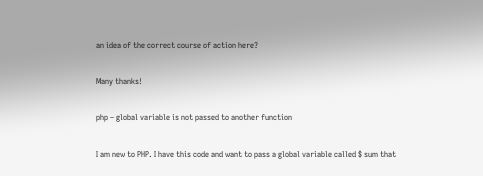an idea of the correct course of action here?

Many thanks!

php – global variable is not passed to another function

I am new to PHP. I have this code and want to pass a global variable called $ sum that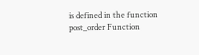is defined in the function post_order Function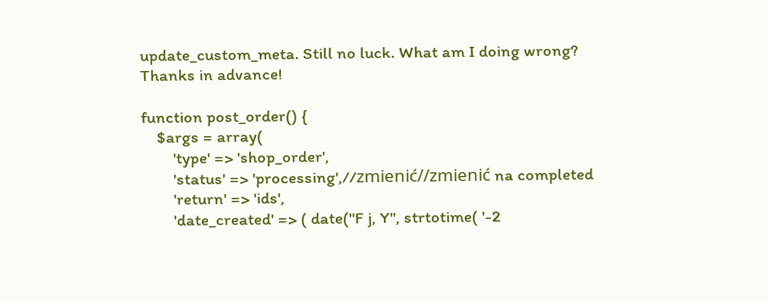update_custom_meta. Still no luck. What am I doing wrong?
Thanks in advance!

function post_order() {
    $args = array(
        'type' => 'shop_order',
        'status' => 'processing',//zmienić//zmienić na completed
        'return' => 'ids',
        'date_created' => ( date("F j, Y", strtotime( '-2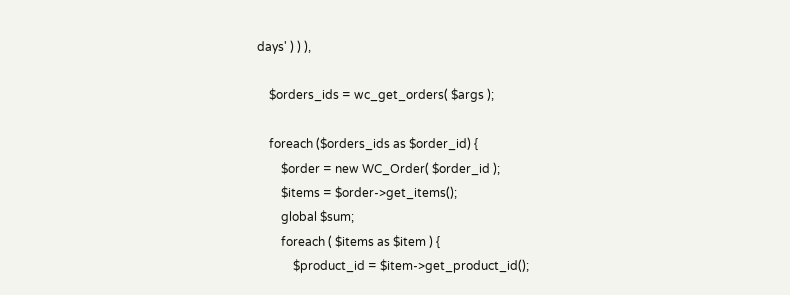days' ) ) ),

    $orders_ids = wc_get_orders( $args );

    foreach ($orders_ids as $order_id) {
        $order = new WC_Order( $order_id );
        $items = $order->get_items();
        global $sum;
        foreach ( $items as $item ) {
            $product_id = $item->get_product_id();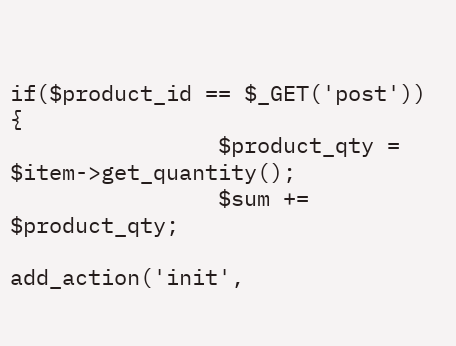if($product_id == $_GET('post')) {
                $product_qty = $item->get_quantity();
                $sum += $product_qty;

add_action('init',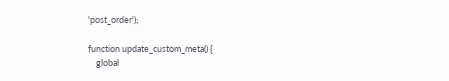'post_order');

function update_custom_meta() {
    global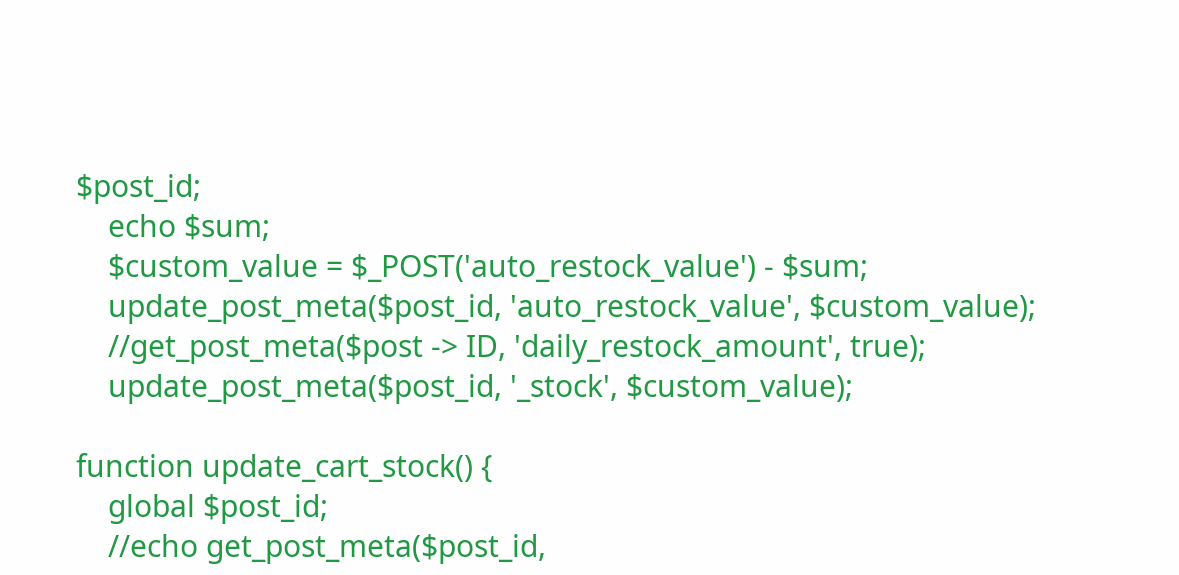$post_id;
    echo $sum;
    $custom_value = $_POST('auto_restock_value') - $sum;
    update_post_meta($post_id, 'auto_restock_value', $custom_value);
    //get_post_meta($post -> ID, 'daily_restock_amount', true);
    update_post_meta($post_id, '_stock', $custom_value);

function update_cart_stock() {
    global $post_id;
    //echo get_post_meta($post_id,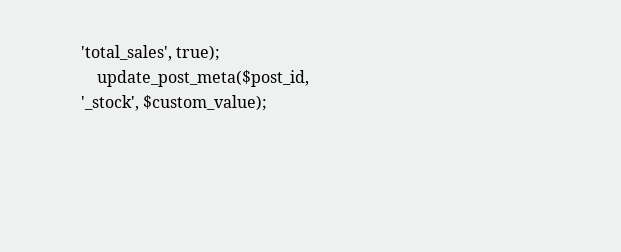'total_sales', true);
    update_post_meta($post_id, '_stock', $custom_value);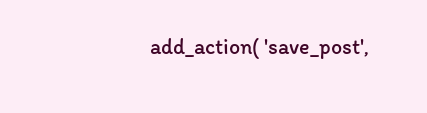add_action( 'save_post',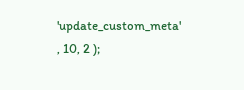'update_custom_meta' , 10, 2 );